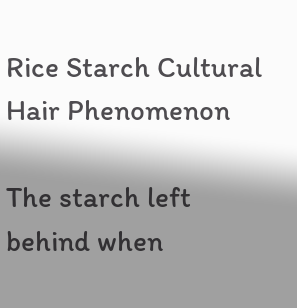Rice Starch Cultural Hair Phenomenon

The starch left behind when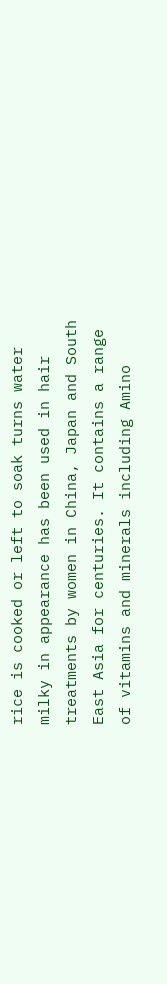rice is cooked or left to soak turns water milky in appearance has been used in hair treatments by women in China, Japan and South East Asia for centuries. It contains a range of vitamins and minerals including Amino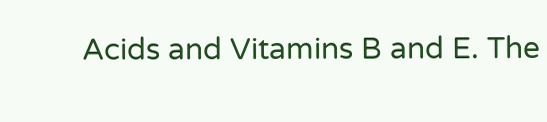Acids and Vitamins B and E. The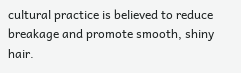cultural practice is believed to reduce breakage and promote smooth, shiny hair.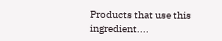Products that use this ingredient....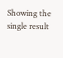Showing the single result